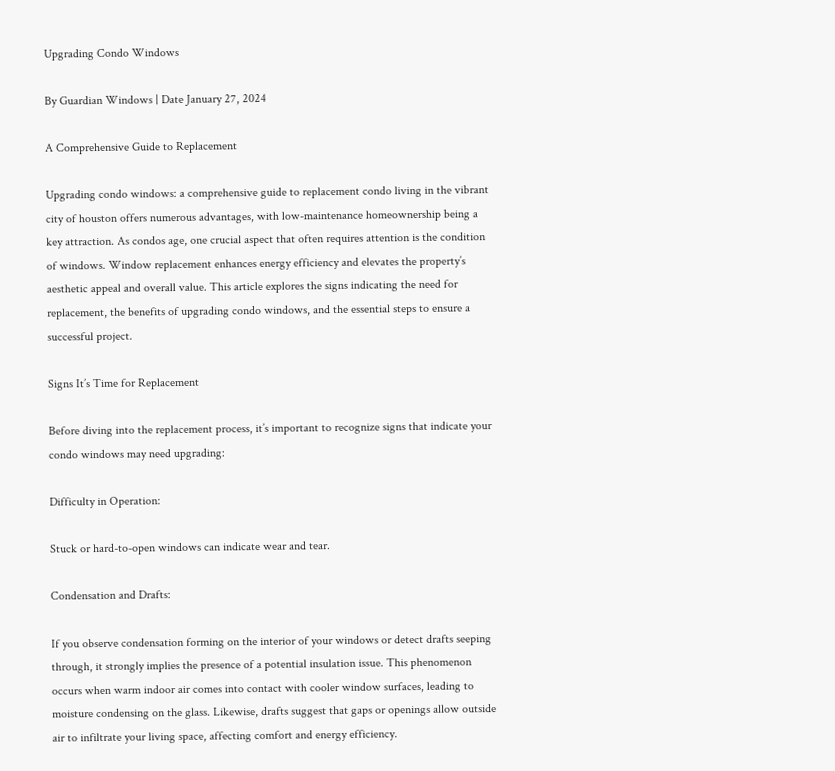Upgrading Condo Windows

By Guardian Windows | Date January 27, 2024

A Comprehensive Guide to Replacement

Upgrading condo windows: a comprehensive guide to replacement condo living in the vibrant city of houston offers numerous advantages, with low-maintenance homeownership being a key attraction. As condos age, one crucial aspect that often requires attention is the condition of windows. Window replacement enhances energy efficiency and elevates the property’s aesthetic appeal and overall value. This article explores the signs indicating the need for replacement, the benefits of upgrading condo windows, and the essential steps to ensure a successful project.

Signs It’s Time for Replacement

Before diving into the replacement process, it’s important to recognize signs that indicate your condo windows may need upgrading:

Difficulty in Operation:

Stuck or hard-to-open windows can indicate wear and tear.

Condensation and Drafts:

If you observe condensation forming on the interior of your windows or detect drafts seeping through, it strongly implies the presence of a potential insulation issue. This phenomenon occurs when warm indoor air comes into contact with cooler window surfaces, leading to moisture condensing on the glass. Likewise, drafts suggest that gaps or openings allow outside air to infiltrate your living space, affecting comfort and energy efficiency.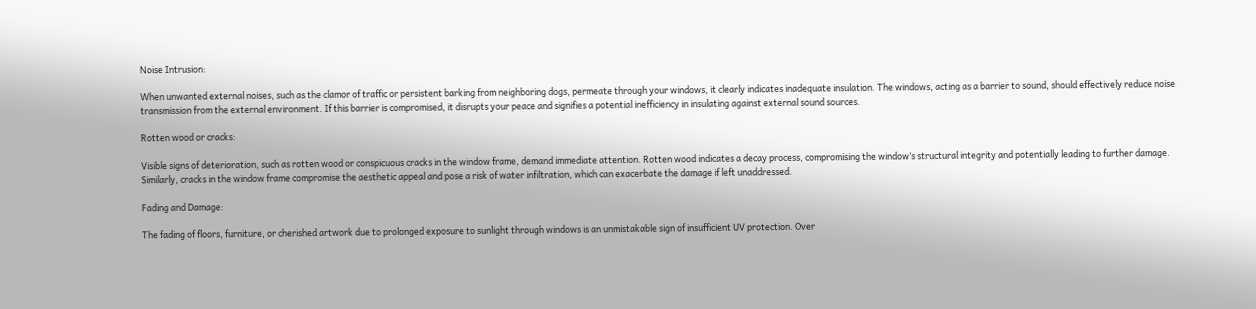Noise Intrusion:

When unwanted external noises, such as the clamor of traffic or persistent barking from neighboring dogs, permeate through your windows, it clearly indicates inadequate insulation. The windows, acting as a barrier to sound, should effectively reduce noise transmission from the external environment. If this barrier is compromised, it disrupts your peace and signifies a potential inefficiency in insulating against external sound sources.

Rotten wood or cracks:

Visible signs of deterioration, such as rotten wood or conspicuous cracks in the window frame, demand immediate attention. Rotten wood indicates a decay process, compromising the window’s structural integrity and potentially leading to further damage. Similarly, cracks in the window frame compromise the aesthetic appeal and pose a risk of water infiltration, which can exacerbate the damage if left unaddressed.

Fading and Damage:

The fading of floors, furniture, or cherished artwork due to prolonged exposure to sunlight through windows is an unmistakable sign of insufficient UV protection. Over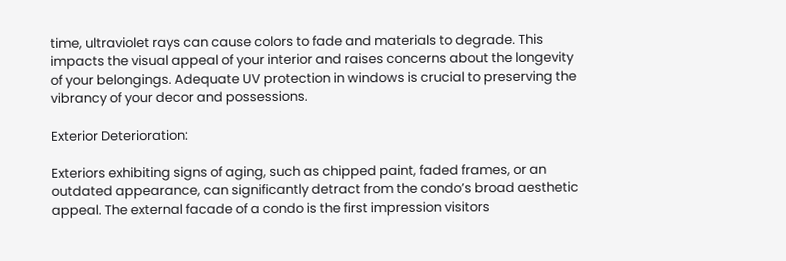time, ultraviolet rays can cause colors to fade and materials to degrade. This impacts the visual appeal of your interior and raises concerns about the longevity of your belongings. Adequate UV protection in windows is crucial to preserving the vibrancy of your decor and possessions.

Exterior Deterioration:

Exteriors exhibiting signs of aging, such as chipped paint, faded frames, or an outdated appearance, can significantly detract from the condo’s broad aesthetic appeal. The external facade of a condo is the first impression visitors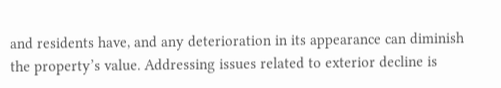and residents have, and any deterioration in its appearance can diminish the property’s value. Addressing issues related to exterior decline is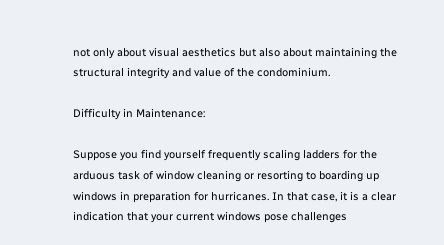not only about visual aesthetics but also about maintaining the structural integrity and value of the condominium.

Difficulty in Maintenance:

Suppose you find yourself frequently scaling ladders for the arduous task of window cleaning or resorting to boarding up windows in preparation for hurricanes. In that case, it is a clear indication that your current windows pose challenges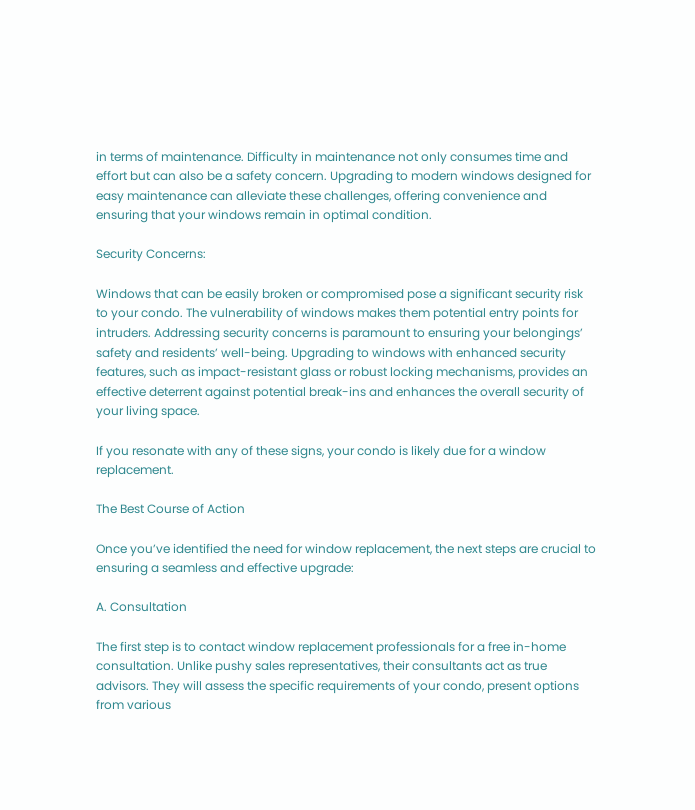in terms of maintenance. Difficulty in maintenance not only consumes time and effort but can also be a safety concern. Upgrading to modern windows designed for easy maintenance can alleviate these challenges, offering convenience and ensuring that your windows remain in optimal condition.

Security Concerns:

Windows that can be easily broken or compromised pose a significant security risk to your condo. The vulnerability of windows makes them potential entry points for intruders. Addressing security concerns is paramount to ensuring your belongings’ safety and residents’ well-being. Upgrading to windows with enhanced security features, such as impact-resistant glass or robust locking mechanisms, provides an effective deterrent against potential break-ins and enhances the overall security of your living space.

If you resonate with any of these signs, your condo is likely due for a window replacement.

The Best Course of Action

Once you’ve identified the need for window replacement, the next steps are crucial to ensuring a seamless and effective upgrade:

A. Consultation

The first step is to contact window replacement professionals for a free in-home consultation. Unlike pushy sales representatives, their consultants act as true advisors. They will assess the specific requirements of your condo, present options from various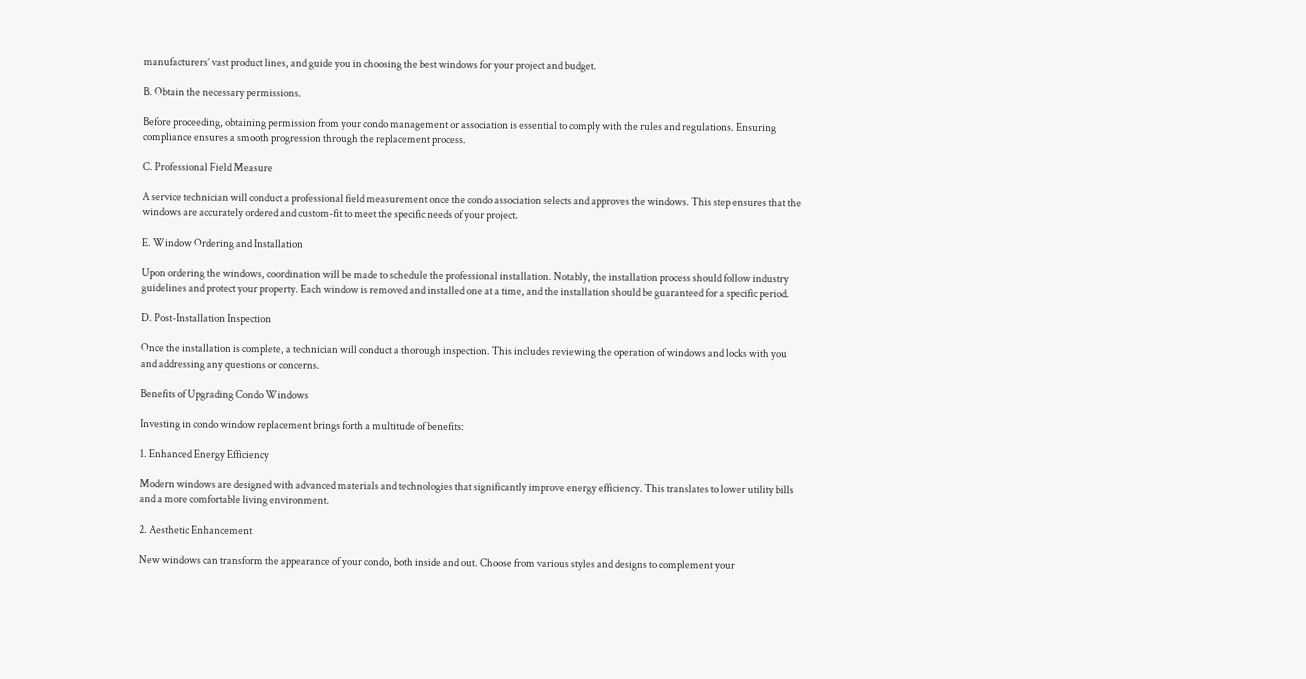manufacturers’ vast product lines, and guide you in choosing the best windows for your project and budget.

B. Obtain the necessary permissions.

Before proceeding, obtaining permission from your condo management or association is essential to comply with the rules and regulations. Ensuring compliance ensures a smooth progression through the replacement process.

C. Professional Field Measure

A service technician will conduct a professional field measurement once the condo association selects and approves the windows. This step ensures that the windows are accurately ordered and custom-fit to meet the specific needs of your project.

E. Window Ordering and Installation

Upon ordering the windows, coordination will be made to schedule the professional installation. Notably, the installation process should follow industry guidelines and protect your property. Each window is removed and installed one at a time, and the installation should be guaranteed for a specific period.

D. Post-Installation Inspection

Once the installation is complete, a technician will conduct a thorough inspection. This includes reviewing the operation of windows and locks with you and addressing any questions or concerns.

Benefits of Upgrading Condo Windows

Investing in condo window replacement brings forth a multitude of benefits:

1. Enhanced Energy Efficiency

Modern windows are designed with advanced materials and technologies that significantly improve energy efficiency. This translates to lower utility bills and a more comfortable living environment.

2. Aesthetic Enhancement

New windows can transform the appearance of your condo, both inside and out. Choose from various styles and designs to complement your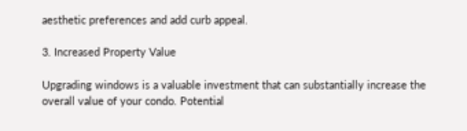aesthetic preferences and add curb appeal.

3. Increased Property Value

Upgrading windows is a valuable investment that can substantially increase the overall value of your condo. Potential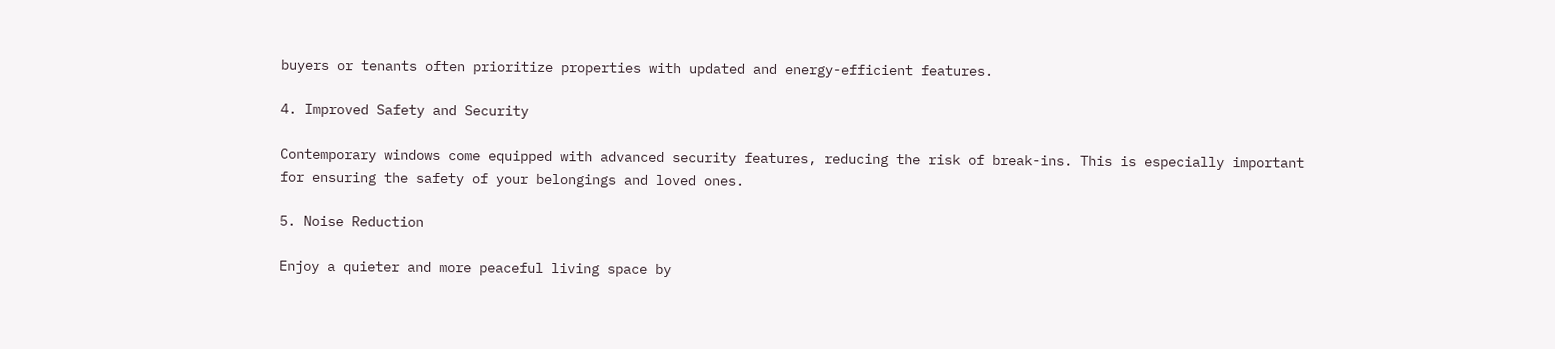buyers or tenants often prioritize properties with updated and energy-efficient features.

4. Improved Safety and Security

Contemporary windows come equipped with advanced security features, reducing the risk of break-ins. This is especially important for ensuring the safety of your belongings and loved ones.

5. Noise Reduction

Enjoy a quieter and more peaceful living space by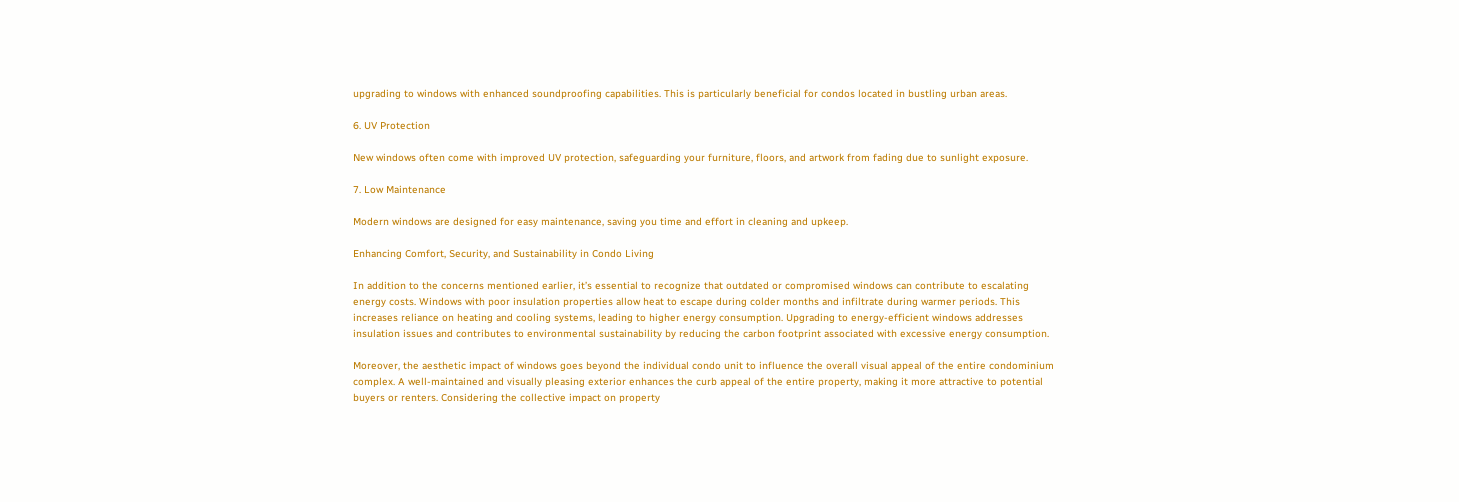upgrading to windows with enhanced soundproofing capabilities. This is particularly beneficial for condos located in bustling urban areas.

6. UV Protection

New windows often come with improved UV protection, safeguarding your furniture, floors, and artwork from fading due to sunlight exposure.

7. Low Maintenance

Modern windows are designed for easy maintenance, saving you time and effort in cleaning and upkeep.

Enhancing Comfort, Security, and Sustainability in Condo Living

In addition to the concerns mentioned earlier, it’s essential to recognize that outdated or compromised windows can contribute to escalating energy costs. Windows with poor insulation properties allow heat to escape during colder months and infiltrate during warmer periods. This increases reliance on heating and cooling systems, leading to higher energy consumption. Upgrading to energy-efficient windows addresses insulation issues and contributes to environmental sustainability by reducing the carbon footprint associated with excessive energy consumption.

Moreover, the aesthetic impact of windows goes beyond the individual condo unit to influence the overall visual appeal of the entire condominium complex. A well-maintained and visually pleasing exterior enhances the curb appeal of the entire property, making it more attractive to potential buyers or renters. Considering the collective impact on property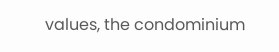values, the condominium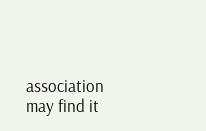association may find it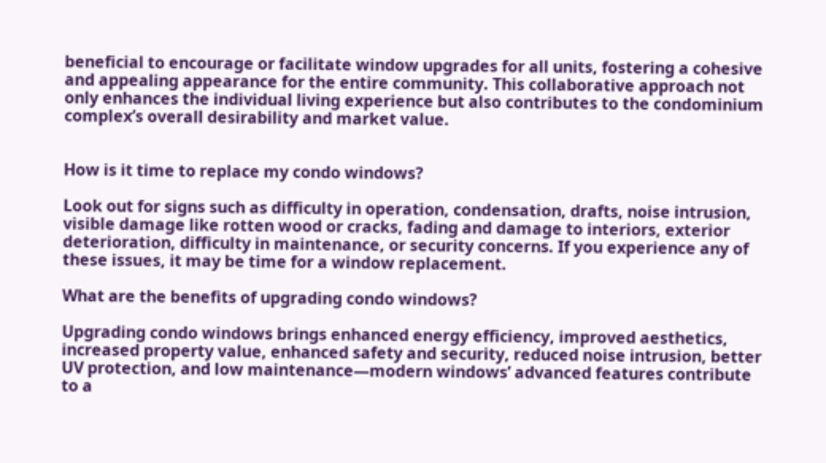beneficial to encourage or facilitate window upgrades for all units, fostering a cohesive and appealing appearance for the entire community. This collaborative approach not only enhances the individual living experience but also contributes to the condominium complex’s overall desirability and market value.


How is it time to replace my condo windows?

Look out for signs such as difficulty in operation, condensation, drafts, noise intrusion, visible damage like rotten wood or cracks, fading and damage to interiors, exterior deterioration, difficulty in maintenance, or security concerns. If you experience any of these issues, it may be time for a window replacement.

What are the benefits of upgrading condo windows?

Upgrading condo windows brings enhanced energy efficiency, improved aesthetics, increased property value, enhanced safety and security, reduced noise intrusion, better UV protection, and low maintenance—modern windows’ advanced features contribute to a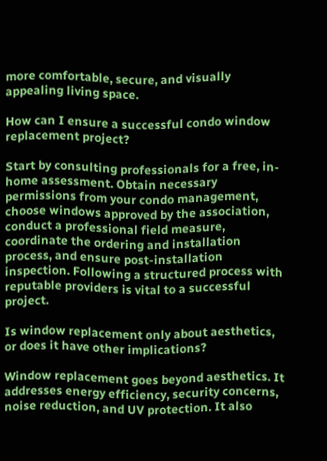more comfortable, secure, and visually appealing living space.

How can I ensure a successful condo window replacement project?

Start by consulting professionals for a free, in-home assessment. Obtain necessary permissions from your condo management, choose windows approved by the association, conduct a professional field measure, coordinate the ordering and installation process, and ensure post-installation inspection. Following a structured process with reputable providers is vital to a successful project.

Is window replacement only about aesthetics, or does it have other implications?

Window replacement goes beyond aesthetics. It addresses energy efficiency, security concerns, noise reduction, and UV protection. It also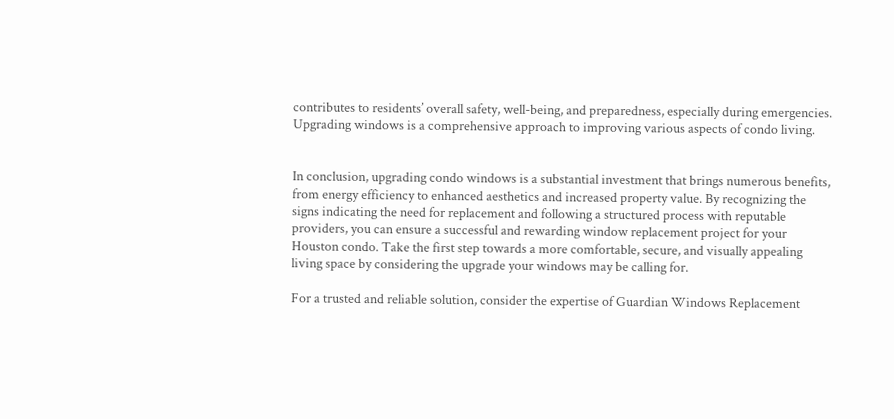contributes to residents’ overall safety, well-being, and preparedness, especially during emergencies. Upgrading windows is a comprehensive approach to improving various aspects of condo living.


In conclusion, upgrading condo windows is a substantial investment that brings numerous benefits, from energy efficiency to enhanced aesthetics and increased property value. By recognizing the signs indicating the need for replacement and following a structured process with reputable providers, you can ensure a successful and rewarding window replacement project for your Houston condo. Take the first step towards a more comfortable, secure, and visually appealing living space by considering the upgrade your windows may be calling for.

For a trusted and reliable solution, consider the expertise of Guardian Windows Replacement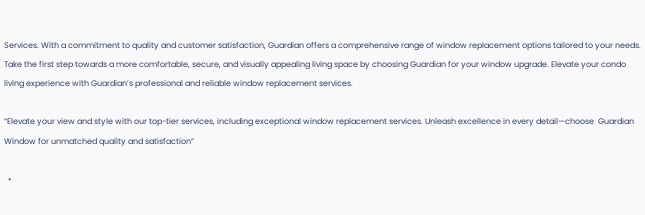Services. With a commitment to quality and customer satisfaction, Guardian offers a comprehensive range of window replacement options tailored to your needs. Take the first step towards a more comfortable, secure, and visually appealing living space by choosing Guardian for your window upgrade. Elevate your condo living experience with Guardian’s professional and reliable window replacement services.

“Elevate your view and style with our top-tier services, including exceptional window replacement services. Unleash excellence in every detail—choose  Guardian Window for unmatched quality and satisfaction”

  •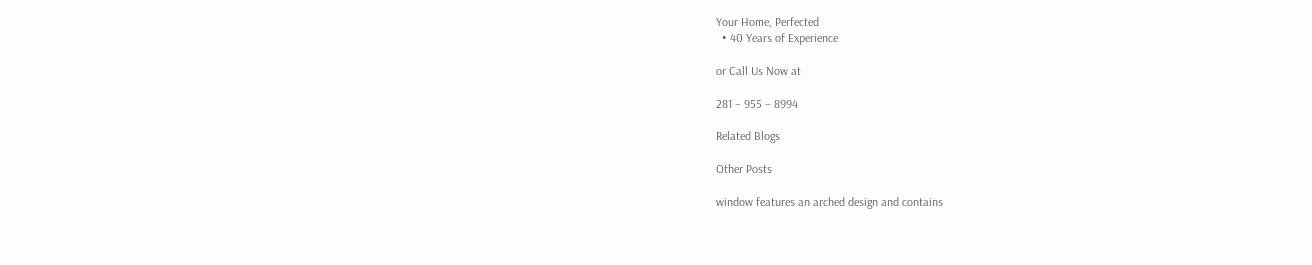Your Home, Perfected
  • 40 Years of Experience

or Call Us Now at

281 – 955 – 8994

Related Blogs

Other Posts

window features an arched design and contains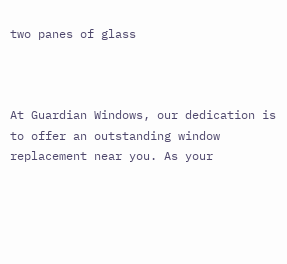two panes of glass



At Guardian Windows, our dedication is to offer an outstanding window replacement near you. As your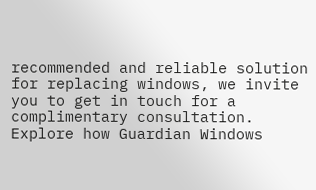recommended and reliable solution for replacing windows, we invite you to get in touch for a complimentary consultation. Explore how Guardian Windows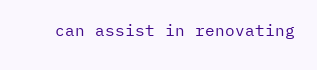can assist in renovating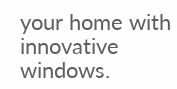your home with innovative windows.